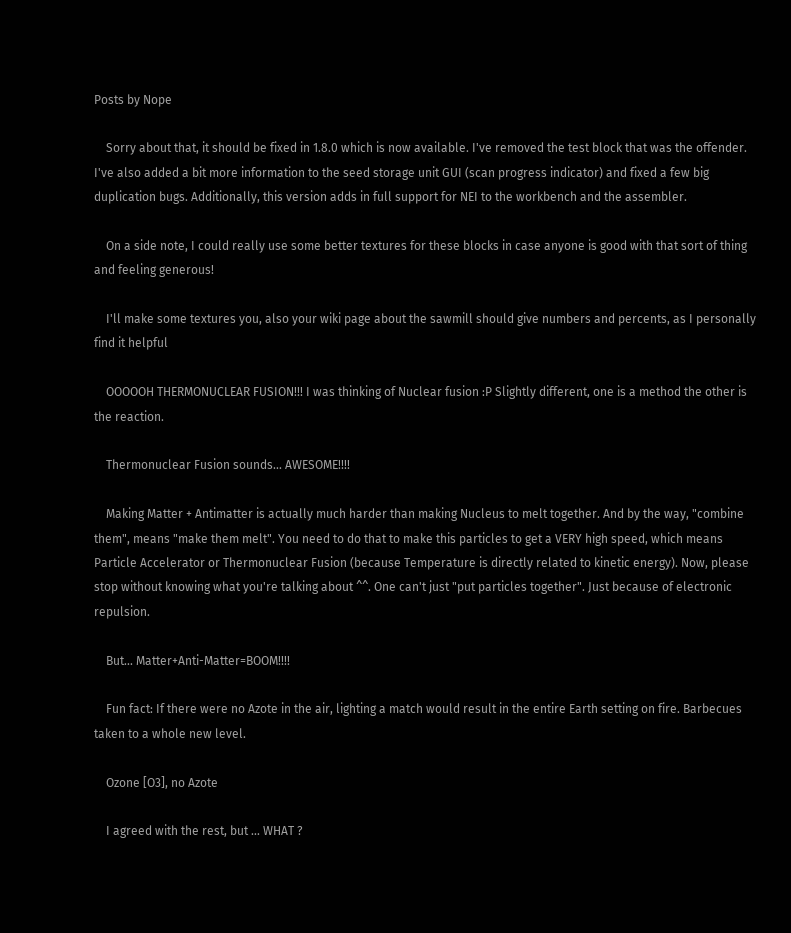Posts by Nope

    Sorry about that, it should be fixed in 1.8.0 which is now available. I've removed the test block that was the offender. I've also added a bit more information to the seed storage unit GUI (scan progress indicator) and fixed a few big duplication bugs. Additionally, this version adds in full support for NEI to the workbench and the assembler.

    On a side note, I could really use some better textures for these blocks in case anyone is good with that sort of thing and feeling generous!

    I'll make some textures you, also your wiki page about the sawmill should give numbers and percents, as I personally find it helpful

    OOOOOH THERMONUCLEAR FUSION!!! I was thinking of Nuclear fusion :P Slightly different, one is a method the other is the reaction.

    Thermonuclear Fusion sounds... AWESOME!!!!

    Making Matter + Antimatter is actually much harder than making Nucleus to melt together. And by the way, "combine them", means "make them melt". You need to do that to make this particles to get a VERY high speed, which means Particle Accelerator or Thermonuclear Fusion (because Temperature is directly related to kinetic energy). Now, please stop without knowing what you're talking about ^^. One can't just "put particles together". Just because of electronic repulsion.

    But... Matter+Anti-Matter=BOOM!!!!

    Fun fact: If there were no Azote in the air, lighting a match would result in the entire Earth setting on fire. Barbecues taken to a whole new level.

    Ozone [O3], no Azote

    I agreed with the rest, but ... WHAT ?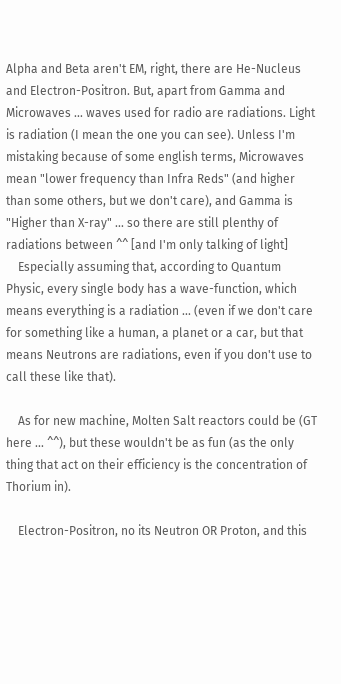Alpha and Beta aren't EM, right, there are He-Nucleus and Electron-Positron. But, apart from Gamma and Microwaves ... waves used for radio are radiations. Light is radiation (I mean the one you can see). Unless I'm mistaking because of some english terms, Microwaves mean "lower frequency than Infra Reds" (and higher than some others, but we don't care), and Gamma is "Higher than X-ray" ... so there are still plenthy of radiations between ^^ [and I'm only talking of light]
    Especially assuming that, according to Quantum Physic, every single body has a wave-function, which means everything is a radiation ... (even if we don't care for something like a human, a planet or a car, but that means Neutrons are radiations, even if you don't use to call these like that).

    As for new machine, Molten Salt reactors could be (GT here ... ^^), but these wouldn't be as fun (as the only thing that act on their efficiency is the concentration of Thorium in).

    Electron-Positron, no its Neutron OR Proton, and this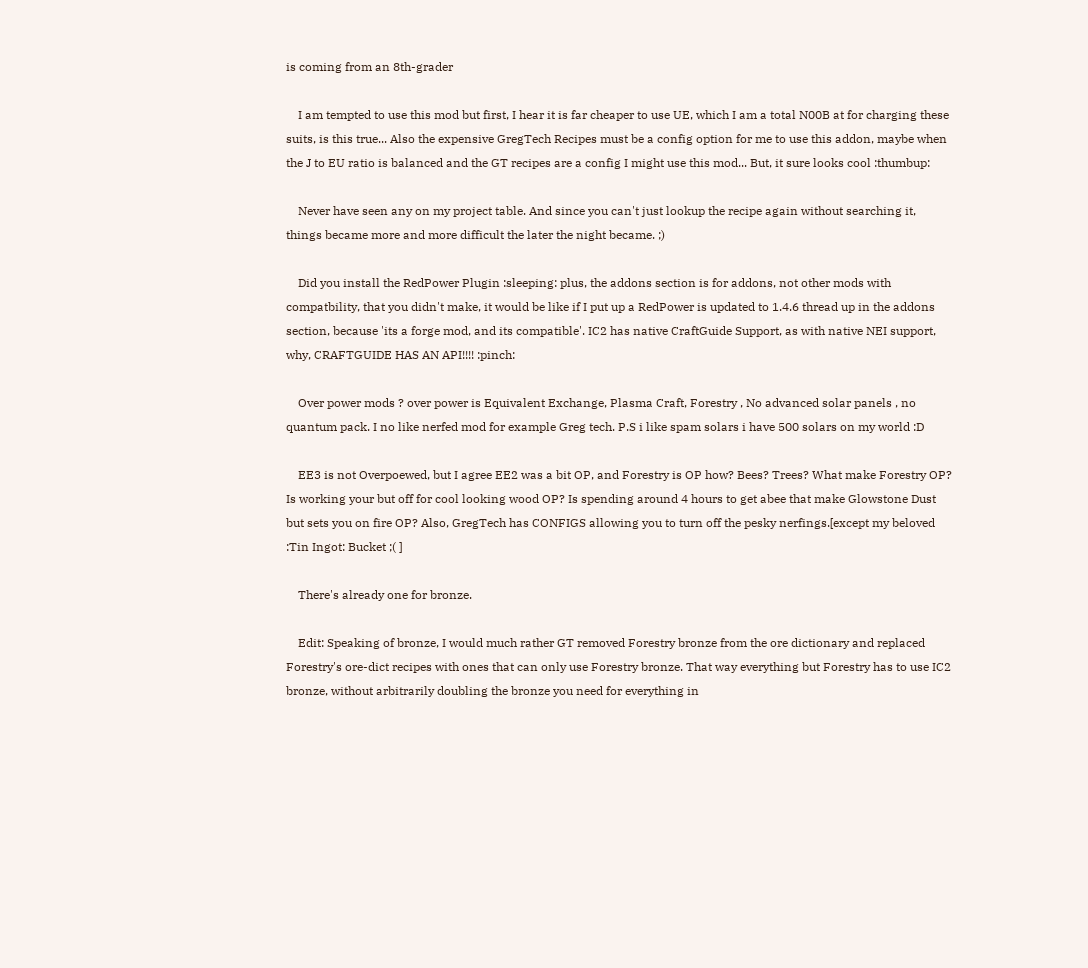is coming from an 8th-grader

    I am tempted to use this mod but first, I hear it is far cheaper to use UE, which I am a total N00B at for charging these suits, is this true... Also the expensive GregTech Recipes must be a config option for me to use this addon, maybe when the J to EU ratio is balanced and the GT recipes are a config I might use this mod... But, it sure looks cool :thumbup:

    Never have seen any on my project table. And since you can't just lookup the recipe again without searching it, things became more and more difficult the later the night became. ;)

    Did you install the RedPower Plugin :sleeping: plus, the addons section is for addons, not other mods with compatbility, that you didn't make, it would be like if I put up a RedPower is updated to 1.4.6 thread up in the addons section, because 'its a forge mod, and its compatible'. IC2 has native CraftGuide Support, as with native NEI support, why, CRAFTGUIDE HAS AN API!!!! :pinch:

    Over power mods ? over power is Equivalent Exchange, Plasma Craft, Forestry , No advanced solar panels , no quantum pack. I no like nerfed mod for example Greg tech. P.S i like spam solars i have 500 solars on my world :D

    EE3 is not Overpoewed, but I agree EE2 was a bit OP, and Forestry is OP how? Bees? Trees? What make Forestry OP? Is working your but off for cool looking wood OP? Is spending around 4 hours to get abee that make Glowstone Dust but sets you on fire OP? Also, GregTech has CONFIGS allowing you to turn off the pesky nerfings.[except my beloved :Tin Ingot: Bucket ;( ]

    There's already one for bronze.

    Edit: Speaking of bronze, I would much rather GT removed Forestry bronze from the ore dictionary and replaced Forestry's ore-dict recipes with ones that can only use Forestry bronze. That way everything but Forestry has to use IC2 bronze, without arbitrarily doubling the bronze you need for everything in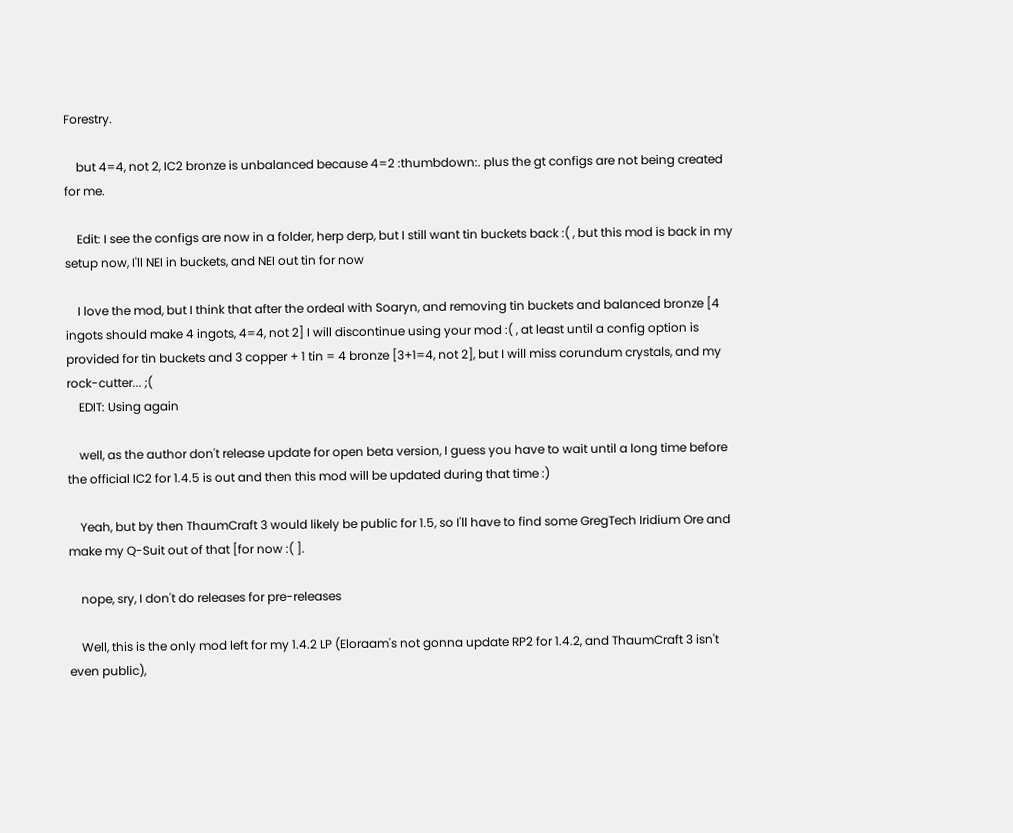Forestry.

    but 4=4, not 2, IC2 bronze is unbalanced because 4=2 :thumbdown:. plus the gt configs are not being created for me.

    Edit: I see the configs are now in a folder, herp derp, but I still want tin buckets back :( , but this mod is back in my setup now, I'll NEI in buckets, and NEI out tin for now

    I love the mod, but I think that after the ordeal with Soaryn, and removing tin buckets and balanced bronze [4 ingots should make 4 ingots, 4=4, not 2] I will discontinue using your mod :( , at least until a config option is provided for tin buckets and 3 copper + 1 tin = 4 bronze [3+1=4, not 2], but I will miss corundum crystals, and my rock-cutter... ;(
    EDIT: Using again

    well, as the author don't release update for open beta version, I guess you have to wait until a long time before the official IC2 for 1.4.5 is out and then this mod will be updated during that time :)

    Yeah, but by then ThaumCraft 3 would likely be public for 1.5, so I'll have to find some GregTech Iridium Ore and make my Q-Suit out of that [for now :( ].

    nope, sry, I don't do releases for pre-releases

    Well, this is the only mod left for my 1.4.2 LP (Eloraam's not gonna update RP2 for 1.4.2, and ThaumCraft 3 isn't even public),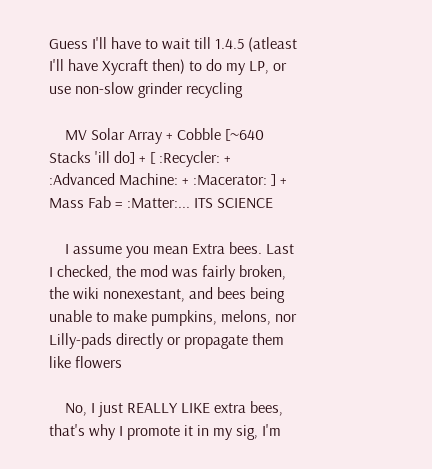Guess I'll have to wait till 1.4.5 (atleast I'll have Xycraft then) to do my LP, or use non-slow grinder recycling

    MV Solar Array + Cobble [~640 Stacks 'ill do] + [ :Recycler: + :Advanced Machine: + :Macerator: ] + Mass Fab = :Matter:... ITS SCIENCE

    I assume you mean Extra bees. Last I checked, the mod was fairly broken, the wiki nonexestant, and bees being unable to make pumpkins, melons, nor Lilly-pads directly or propagate them like flowers

    No, I just REALLY LIKE extra bees, that's why I promote it in my sig, I'm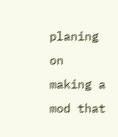planing on making a mod that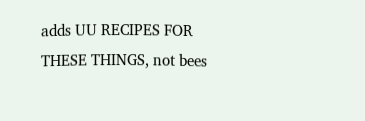adds UU RECIPES FOR THESE THINGS, not bees